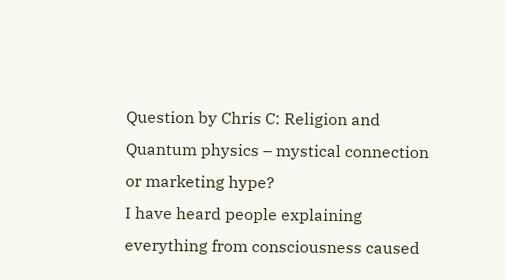Question by Chris C: Religion and Quantum physics – mystical connection or marketing hype?
I have heard people explaining everything from consciousness caused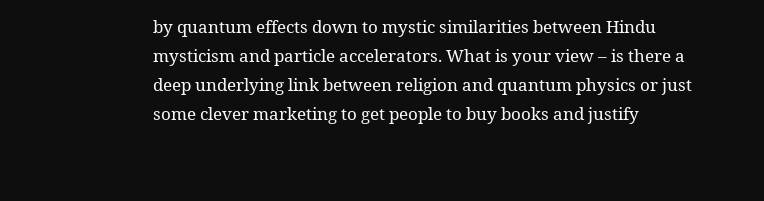by quantum effects down to mystic similarities between Hindu mysticism and particle accelerators. What is your view – is there a deep underlying link between religion and quantum physics or just some clever marketing to get people to buy books and justify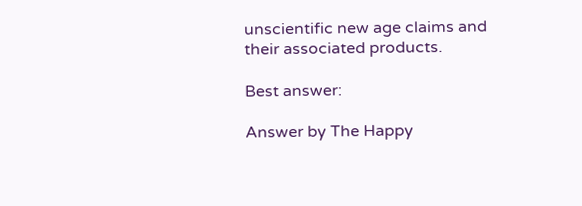unscientific new age claims and their associated products.

Best answer:

Answer by The Happy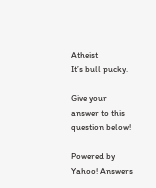Atheist
It’s bull pucky.

Give your answer to this question below!

Powered by Yahoo! Answers